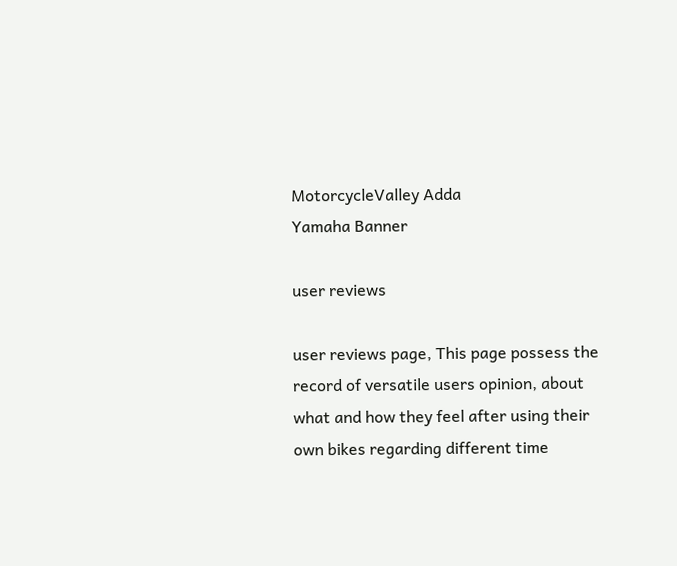MotorcycleValley Adda
Yamaha Banner

user reviews

user reviews page, This page possess the record of versatile users opinion, about what and how they feel after using their own bikes regarding different time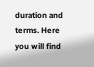duration and terms. Here you will find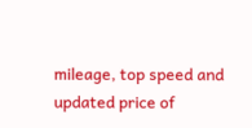mileage, top speed and updated price of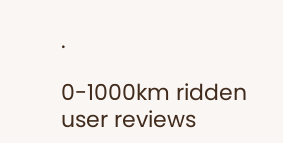.

0-1000km ridden user reviews